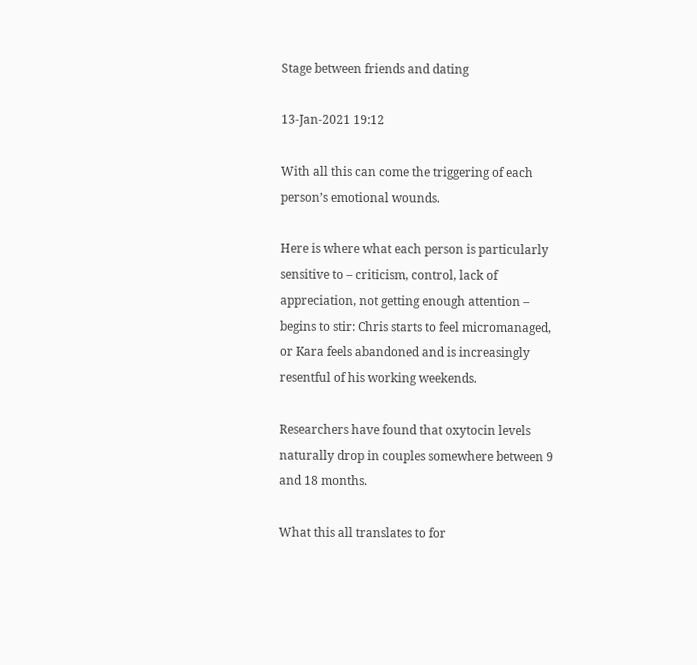Stage between friends and dating

13-Jan-2021 19:12

With all this can come the triggering of each person’s emotional wounds.

Here is where what each person is particularly sensitive to – criticism, control, lack of appreciation, not getting enough attention – begins to stir: Chris starts to feel micromanaged, or Kara feels abandoned and is increasingly resentful of his working weekends.

Researchers have found that oxytocin levels naturally drop in couples somewhere between 9 and 18 months.

What this all translates to for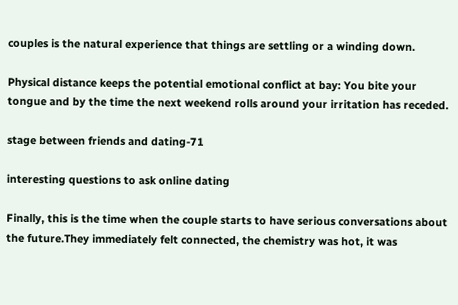couples is the natural experience that things are settling or a winding down.

Physical distance keeps the potential emotional conflict at bay: You bite your tongue and by the time the next weekend rolls around your irritation has receded.

stage between friends and dating-71

interesting questions to ask online dating

Finally, this is the time when the couple starts to have serious conversations about the future.They immediately felt connected, the chemistry was hot, it was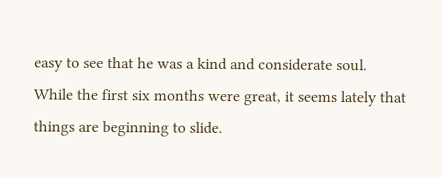easy to see that he was a kind and considerate soul. While the first six months were great, it seems lately that things are beginning to slide.